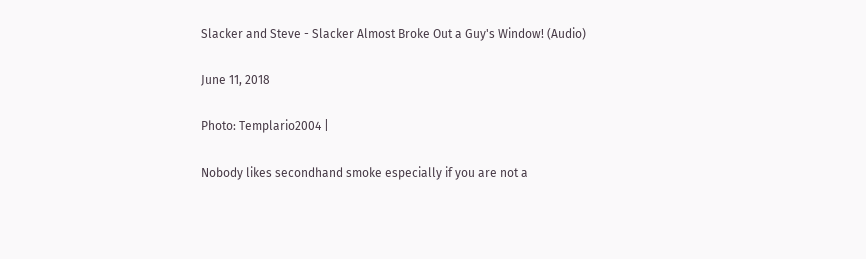Slacker and Steve - Slacker Almost Broke Out a Guy's Window! (Audio)

June 11, 2018

Photo: Templario2004 |

Nobody likes secondhand smoke especially if you are not a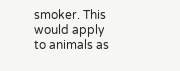smoker. This would apply to animals as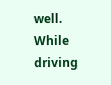well. While driving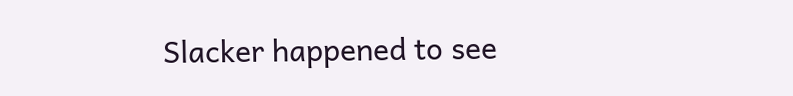Slacker happened to see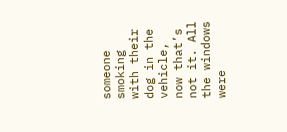someone smoking with their dog in the vehicle, now that’s not it. All the windows were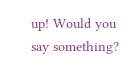up! Would you say something?